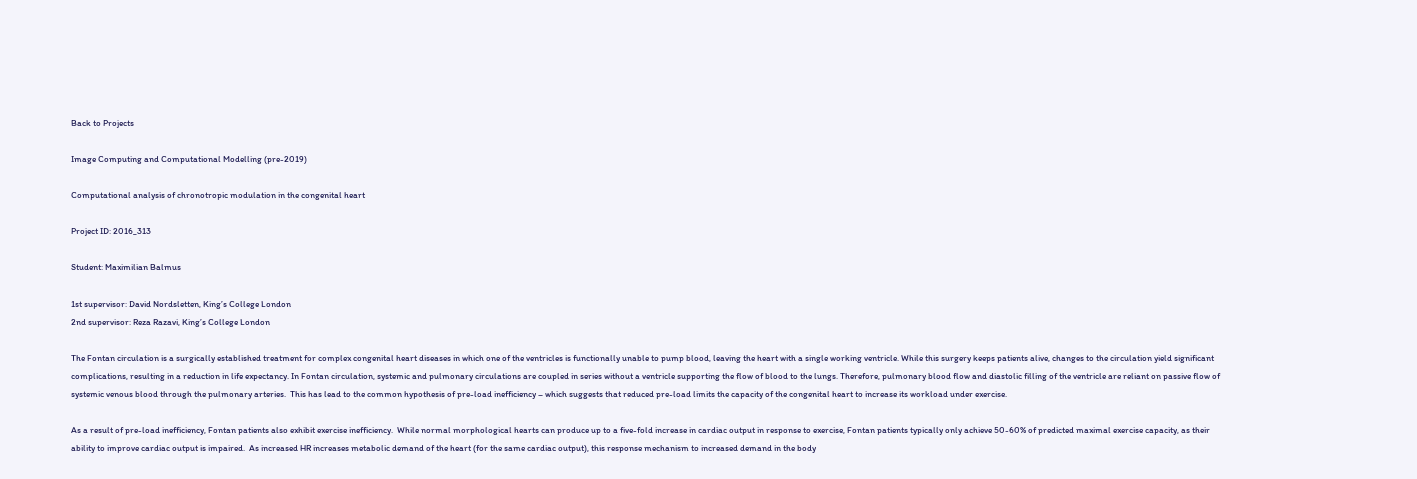Back to Projects

Image Computing and Computational Modelling (pre-2019)

Computational analysis of chronotropic modulation in the congenital heart

Project ID: 2016_313

Student: Maximilian Balmus

1st supervisor: David Nordsletten, King’s College London
2nd supervisor: Reza Razavi, King’s College London

The Fontan circulation is a surgically established treatment for complex congenital heart diseases in which one of the ventricles is functionally unable to pump blood, leaving the heart with a single working ventricle. While this surgery keeps patients alive, changes to the circulation yield significant complications, resulting in a reduction in life expectancy. In Fontan circulation, systemic and pulmonary circulations are coupled in series without a ventricle supporting the flow of blood to the lungs. Therefore, pulmonary blood flow and diastolic filling of the ventricle are reliant on passive flow of systemic venous blood through the pulmonary arteries.  This has lead to the common hypothesis of pre-load inefficiency – which suggests that reduced pre-load limits the capacity of the congenital heart to increase its workload under exercise.

As a result of pre-load inefficiency, Fontan patients also exhibit exercise inefficiency.  While normal morphological hearts can produce up to a five-fold increase in cardiac output in response to exercise, Fontan patients typically only achieve 50-60% of predicted maximal exercise capacity, as their ability to improve cardiac output is impaired.  As increased HR increases metabolic demand of the heart (for the same cardiac output), this response mechanism to increased demand in the body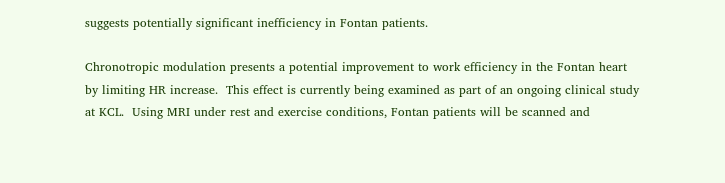suggests potentially significant inefficiency in Fontan patients.

Chronotropic modulation presents a potential improvement to work efficiency in the Fontan heart by limiting HR increase.  This effect is currently being examined as part of an ongoing clinical study at KCL.  Using MRI under rest and exercise conditions, Fontan patients will be scanned and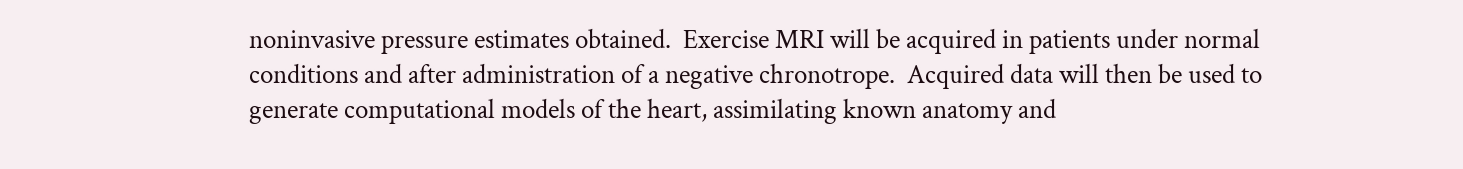noninvasive pressure estimates obtained.  Exercise MRI will be acquired in patients under normal conditions and after administration of a negative chronotrope.  Acquired data will then be used to generate computational models of the heart, assimilating known anatomy and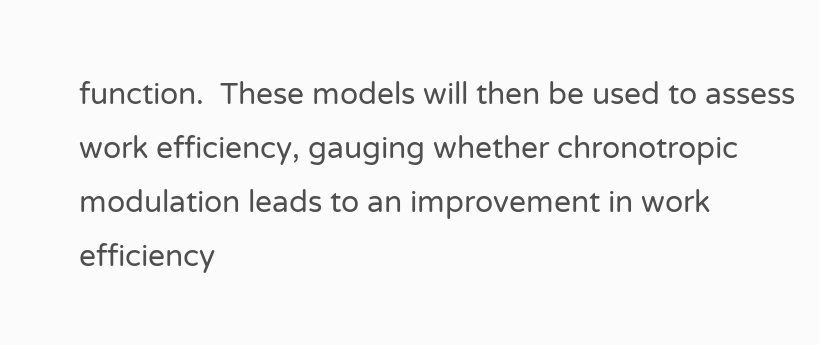function.  These models will then be used to assess work efficiency, gauging whether chronotropic modulation leads to an improvement in work efficiency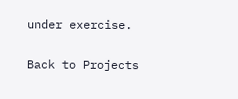under exercise.

Back to Projects